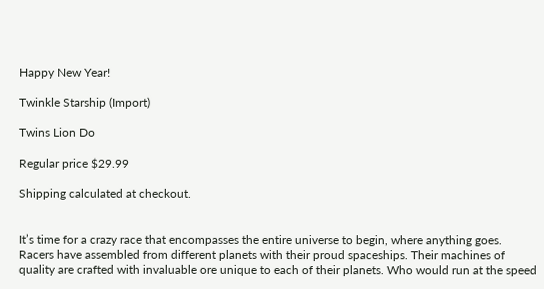Happy New Year!

Twinkle Starship (Import)

Twins Lion Do

Regular price $29.99

Shipping calculated at checkout.


It’s time for a crazy race that encompasses the entire universe to begin, where anything goes. Racers have assembled from different planets with their proud spaceships. Their machines of quality are crafted with invaluable ore unique to each of their planets. Who would run at the speed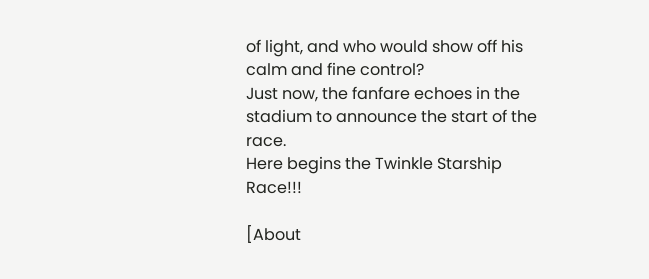of light, and who would show off his calm and fine control?
Just now, the fanfare echoes in the stadium to announce the start of the race.
Here begins the Twinkle Starship Race!!!

[About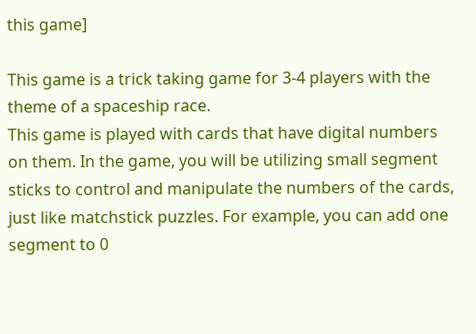this game]

This game is a trick taking game for 3-4 players with the theme of a spaceship race.
This game is played with cards that have digital numbers on them. In the game, you will be utilizing small segment sticks to control and manipulate the numbers of the cards, just like matchstick puzzles. For example, you can add one segment to 0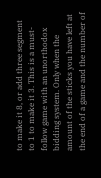to make it 8, or add three segment to 1 to make it 3. This is a must-follow game with an unorthodox bidding system. Only when the amount of the sticks you have left at the end of a game and the number of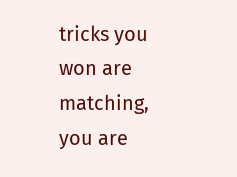tricks you won are matching, you are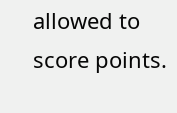allowed to score points.